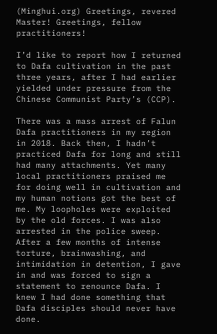(Minghui.org) Greetings, revered Master! Greetings, fellow practitioners!

I’d like to report how I returned to Dafa cultivation in the past three years, after I had earlier yielded under pressure from the Chinese Communist Party’s (CCP).

There was a mass arrest of Falun Dafa practitioners in my region in 2018. Back then, I hadn’t practiced Dafa for long and still had many attachments. Yet many local practitioners praised me for doing well in cultivation and my human notions got the best of me. My loopholes were exploited by the old forces. I was also arrested in the police sweep. After a few months of intense torture, brainwashing, and intimidation in detention, I gave in and was forced to sign a statement to renounce Dafa. I knew I had done something that Dafa disciples should never have done.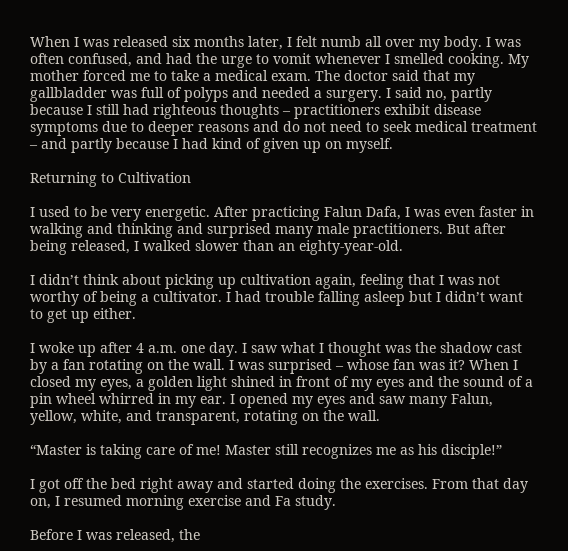When I was released six months later, I felt numb all over my body. I was often confused, and had the urge to vomit whenever I smelled cooking. My mother forced me to take a medical exam. The doctor said that my gallbladder was full of polyps and needed a surgery. I said no, partly because I still had righteous thoughts – practitioners exhibit disease symptoms due to deeper reasons and do not need to seek medical treatment – and partly because I had kind of given up on myself.

Returning to Cultivation

I used to be very energetic. After practicing Falun Dafa, I was even faster in walking and thinking and surprised many male practitioners. But after being released, I walked slower than an eighty-year-old.

I didn’t think about picking up cultivation again, feeling that I was not worthy of being a cultivator. I had trouble falling asleep but I didn’t want to get up either.

I woke up after 4 a.m. one day. I saw what I thought was the shadow cast by a fan rotating on the wall. I was surprised – whose fan was it? When I closed my eyes, a golden light shined in front of my eyes and the sound of a pin wheel whirred in my ear. I opened my eyes and saw many Falun, yellow, white, and transparent, rotating on the wall.

“Master is taking care of me! Master still recognizes me as his disciple!”

I got off the bed right away and started doing the exercises. From that day on, I resumed morning exercise and Fa study.

Before I was released, the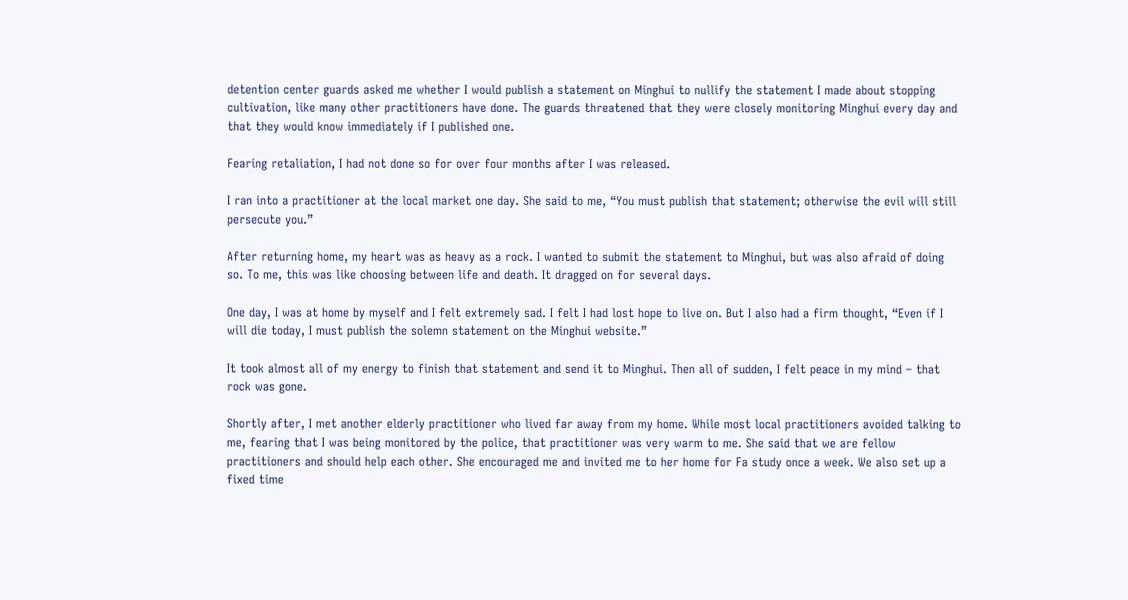detention center guards asked me whether I would publish a statement on Minghui to nullify the statement I made about stopping cultivation, like many other practitioners have done. The guards threatened that they were closely monitoring Minghui every day and that they would know immediately if I published one.

Fearing retaliation, I had not done so for over four months after I was released.

I ran into a practitioner at the local market one day. She said to me, “You must publish that statement; otherwise the evil will still persecute you.”

After returning home, my heart was as heavy as a rock. I wanted to submit the statement to Minghui, but was also afraid of doing so. To me, this was like choosing between life and death. It dragged on for several days.

One day, I was at home by myself and I felt extremely sad. I felt I had lost hope to live on. But I also had a firm thought, “Even if I will die today, I must publish the solemn statement on the Minghui website.”

It took almost all of my energy to finish that statement and send it to Minghui. Then all of sudden, I felt peace in my mind – that rock was gone.

Shortly after, I met another elderly practitioner who lived far away from my home. While most local practitioners avoided talking to me, fearing that I was being monitored by the police, that practitioner was very warm to me. She said that we are fellow practitioners and should help each other. She encouraged me and invited me to her home for Fa study once a week. We also set up a fixed time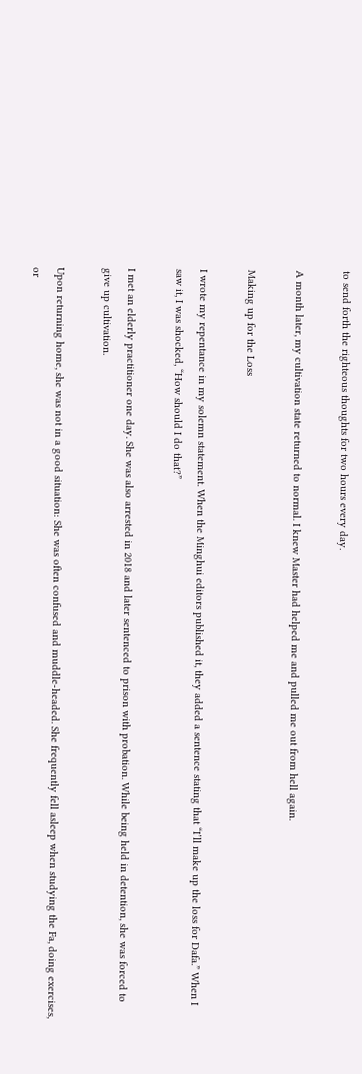to send forth the righteous thoughts for two hours every day.

A month later, my cultivation state returned to normal. I knew Master had helped me and pulled me out from hell again.

Making up for the Loss

I wrote my repentance in my solemn statement. When the Minghui editors published it, they added a sentence stating that “I’ll make up the loss for Dafa.” When I saw it, I was shocked, “How should I do that?”

I met an elderly practitioner one day. She was also arrested in 2018 and later sentenced to prison with probation. While being held in detention, she was forced to give up cultivation.

Upon returning home, she was not in a good situation: She was often confused and muddle-headed. She frequently fell asleep when studying the Fa, doing exercises, or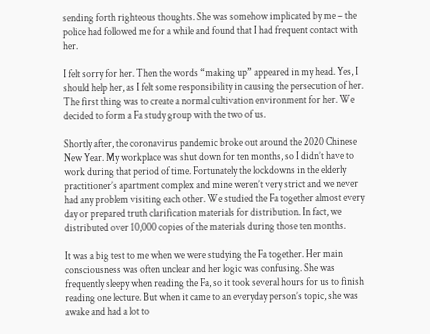sending forth righteous thoughts. She was somehow implicated by me – the police had followed me for a while and found that I had frequent contact with her.

I felt sorry for her. Then the words “making up” appeared in my head. Yes, I should help her, as I felt some responsibility in causing the persecution of her. The first thing was to create a normal cultivation environment for her. We decided to form a Fa study group with the two of us.

Shortly after, the coronavirus pandemic broke out around the 2020 Chinese New Year. My workplace was shut down for ten months, so I didn’t have to work during that period of time. Fortunately the lockdowns in the elderly practitioner’s apartment complex and mine weren’t very strict and we never had any problem visiting each other. We studied the Fa together almost every day or prepared truth clarification materials for distribution. In fact, we distributed over 10,000 copies of the materials during those ten months.

It was a big test to me when we were studying the Fa together. Her main consciousness was often unclear and her logic was confusing. She was frequently sleepy when reading the Fa, so it took several hours for us to finish reading one lecture. But when it came to an everyday person’s topic, she was awake and had a lot to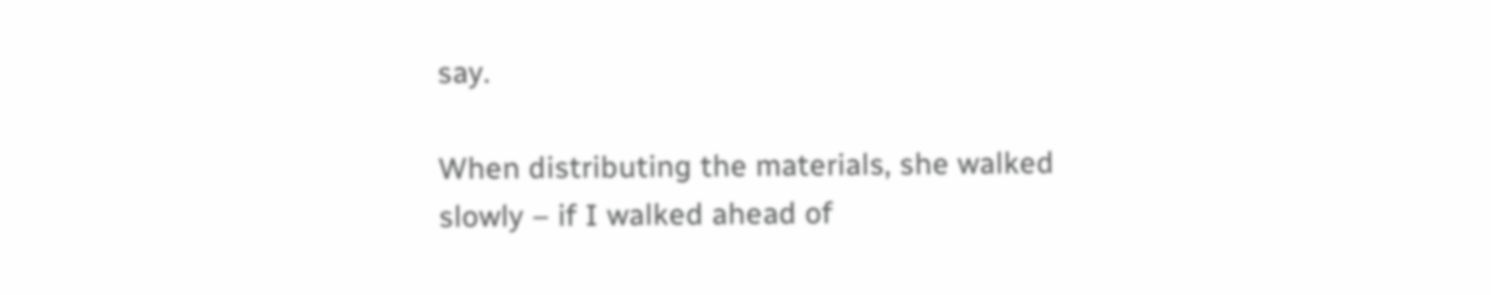say.

When distributing the materials, she walked slowly – if I walked ahead of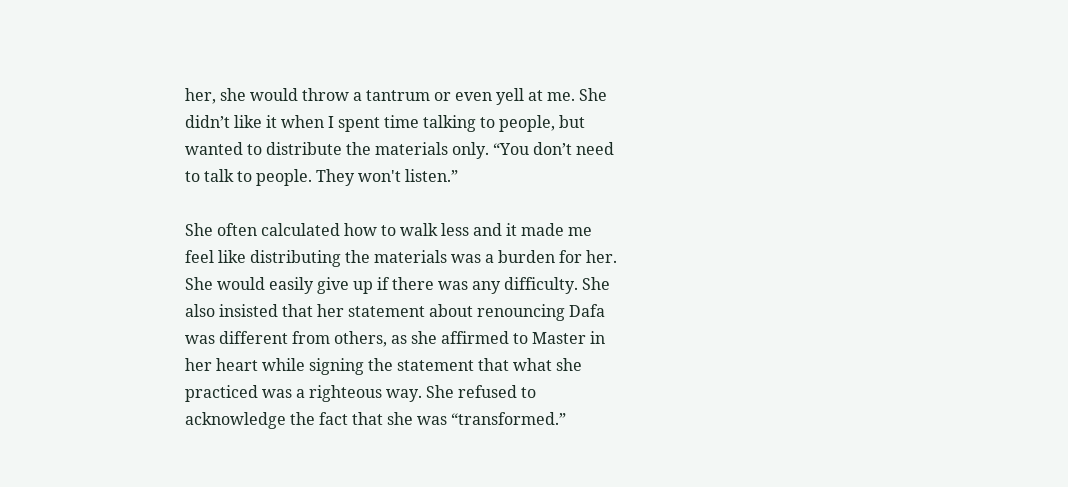her, she would throw a tantrum or even yell at me. She didn’t like it when I spent time talking to people, but wanted to distribute the materials only. “You don’t need to talk to people. They won't listen.”

She often calculated how to walk less and it made me feel like distributing the materials was a burden for her. She would easily give up if there was any difficulty. She also insisted that her statement about renouncing Dafa was different from others, as she affirmed to Master in her heart while signing the statement that what she practiced was a righteous way. She refused to acknowledge the fact that she was “transformed.”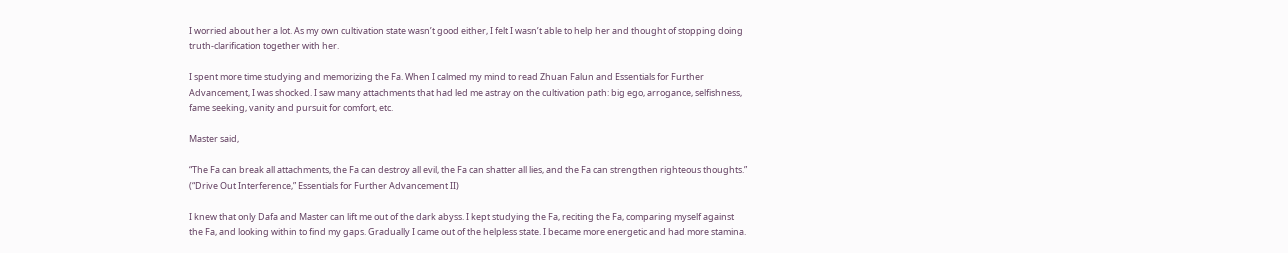I worried about her a lot. As my own cultivation state wasn’t good either, I felt I wasn’t able to help her and thought of stopping doing truth-clarification together with her.

I spent more time studying and memorizing the Fa. When I calmed my mind to read Zhuan Falun and Essentials for Further Advancement, I was shocked. I saw many attachments that had led me astray on the cultivation path: big ego, arrogance, selfishness, fame seeking, vanity and pursuit for comfort, etc.

Master said,

“The Fa can break all attachments, the Fa can destroy all evil, the Fa can shatter all lies, and the Fa can strengthen righteous thoughts.” (“Drive Out Interference,” Essentials for Further Advancement II)

I knew that only Dafa and Master can lift me out of the dark abyss. I kept studying the Fa, reciting the Fa, comparing myself against the Fa, and looking within to find my gaps. Gradually I came out of the helpless state. I became more energetic and had more stamina.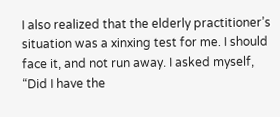I also realized that the elderly practitioner’s situation was a xinxing test for me. I should face it, and not run away. I asked myself, “Did I have the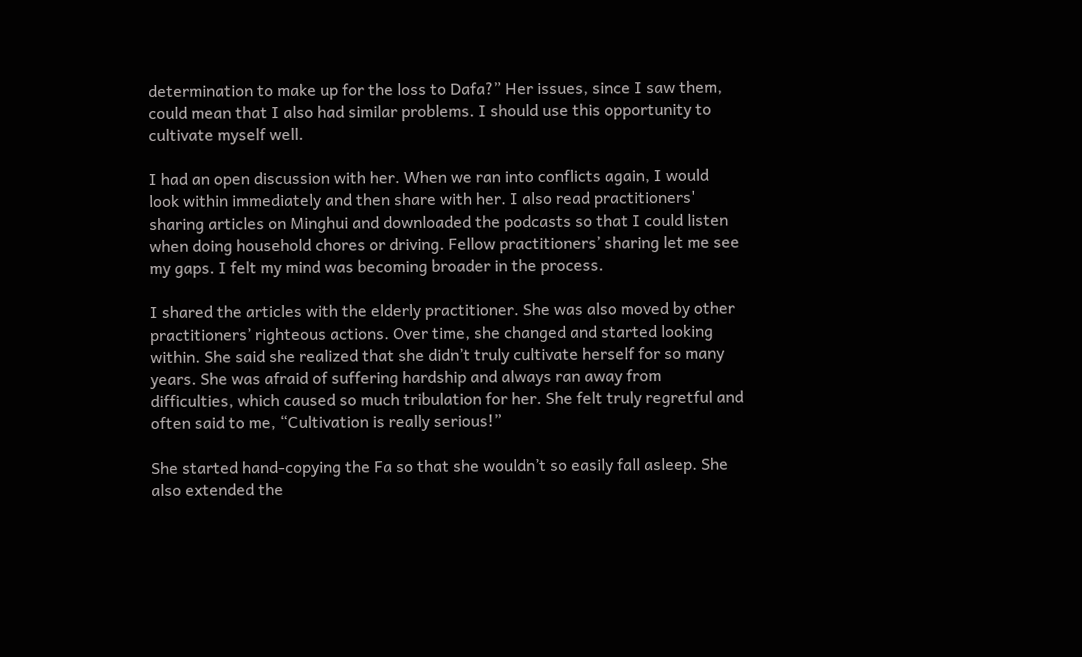determination to make up for the loss to Dafa?” Her issues, since I saw them, could mean that I also had similar problems. I should use this opportunity to cultivate myself well.

I had an open discussion with her. When we ran into conflicts again, I would look within immediately and then share with her. I also read practitioners' sharing articles on Minghui and downloaded the podcasts so that I could listen when doing household chores or driving. Fellow practitioners’ sharing let me see my gaps. I felt my mind was becoming broader in the process.

I shared the articles with the elderly practitioner. She was also moved by other practitioners’ righteous actions. Over time, she changed and started looking within. She said she realized that she didn’t truly cultivate herself for so many years. She was afraid of suffering hardship and always ran away from difficulties, which caused so much tribulation for her. She felt truly regretful and often said to me, “Cultivation is really serious!”

She started hand-copying the Fa so that she wouldn’t so easily fall asleep. She also extended the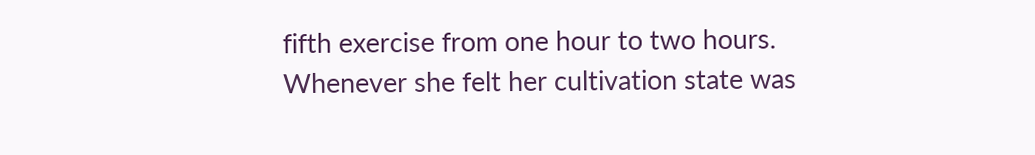fifth exercise from one hour to two hours. Whenever she felt her cultivation state was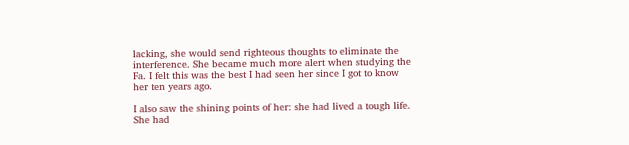lacking, she would send righteous thoughts to eliminate the interference. She became much more alert when studying the Fa. I felt this was the best I had seen her since I got to know her ten years ago.

I also saw the shining points of her: she had lived a tough life. She had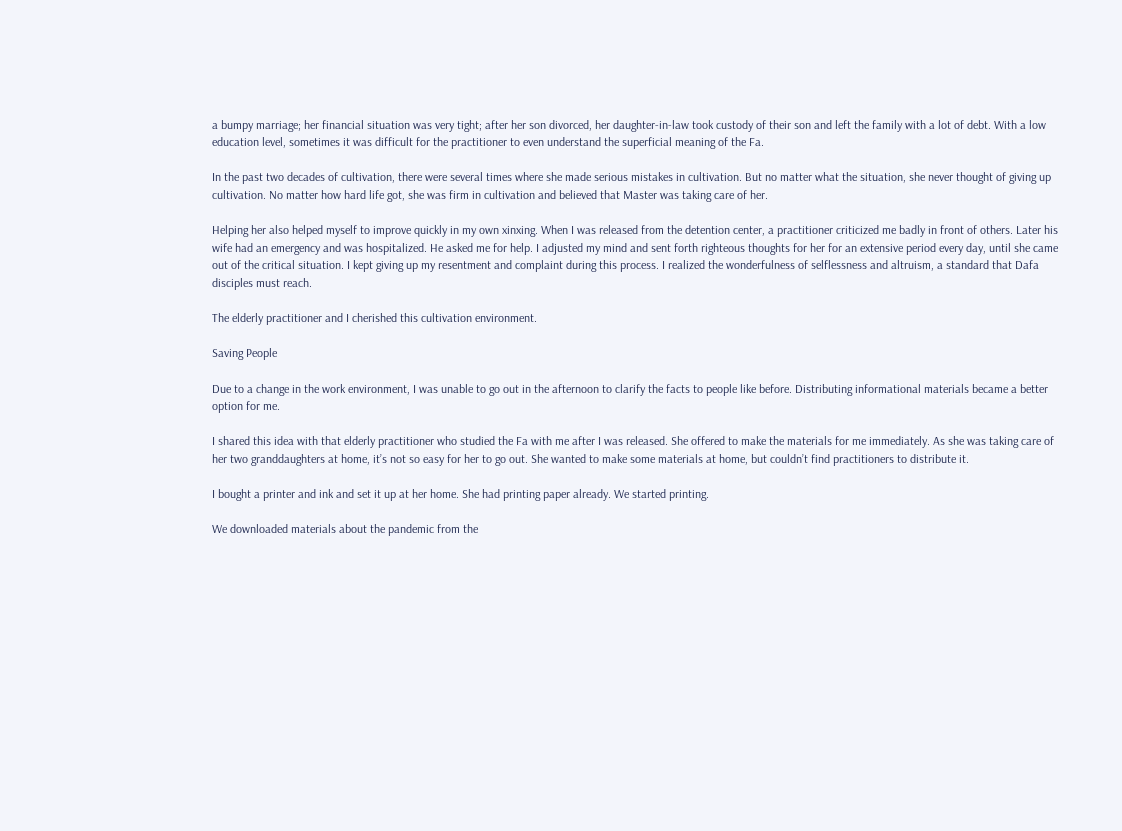a bumpy marriage; her financial situation was very tight; after her son divorced, her daughter-in-law took custody of their son and left the family with a lot of debt. With a low education level, sometimes it was difficult for the practitioner to even understand the superficial meaning of the Fa.

In the past two decades of cultivation, there were several times where she made serious mistakes in cultivation. But no matter what the situation, she never thought of giving up cultivation. No matter how hard life got, she was firm in cultivation and believed that Master was taking care of her.

Helping her also helped myself to improve quickly in my own xinxing. When I was released from the detention center, a practitioner criticized me badly in front of others. Later his wife had an emergency and was hospitalized. He asked me for help. I adjusted my mind and sent forth righteous thoughts for her for an extensive period every day, until she came out of the critical situation. I kept giving up my resentment and complaint during this process. I realized the wonderfulness of selflessness and altruism, a standard that Dafa disciples must reach.

The elderly practitioner and I cherished this cultivation environment.

Saving People

Due to a change in the work environment, I was unable to go out in the afternoon to clarify the facts to people like before. Distributing informational materials became a better option for me.

I shared this idea with that elderly practitioner who studied the Fa with me after I was released. She offered to make the materials for me immediately. As she was taking care of her two granddaughters at home, it’s not so easy for her to go out. She wanted to make some materials at home, but couldn’t find practitioners to distribute it.

I bought a printer and ink and set it up at her home. She had printing paper already. We started printing.

We downloaded materials about the pandemic from the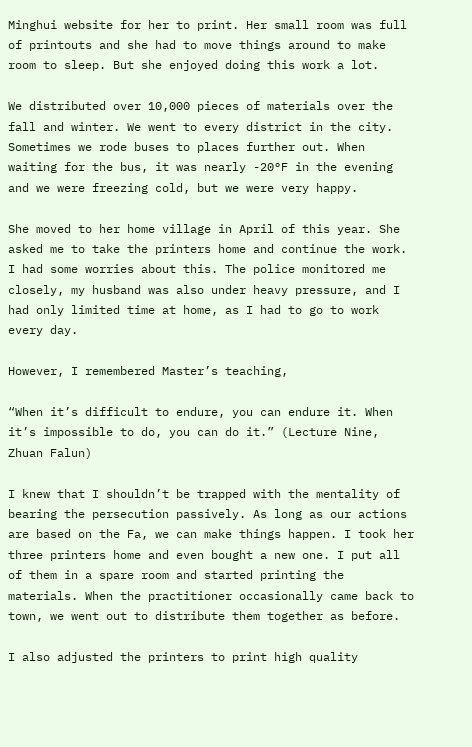Minghui website for her to print. Her small room was full of printouts and she had to move things around to make room to sleep. But she enjoyed doing this work a lot.

We distributed over 10,000 pieces of materials over the fall and winter. We went to every district in the city. Sometimes we rode buses to places further out. When waiting for the bus, it was nearly -20°F in the evening and we were freezing cold, but we were very happy.

She moved to her home village in April of this year. She asked me to take the printers home and continue the work. I had some worries about this. The police monitored me closely, my husband was also under heavy pressure, and I had only limited time at home, as I had to go to work every day.

However, I remembered Master’s teaching,

“When it’s difficult to endure, you can endure it. When it’s impossible to do, you can do it.” (Lecture Nine, Zhuan Falun)

I knew that I shouldn’t be trapped with the mentality of bearing the persecution passively. As long as our actions are based on the Fa, we can make things happen. I took her three printers home and even bought a new one. I put all of them in a spare room and started printing the materials. When the practitioner occasionally came back to town, we went out to distribute them together as before.

I also adjusted the printers to print high quality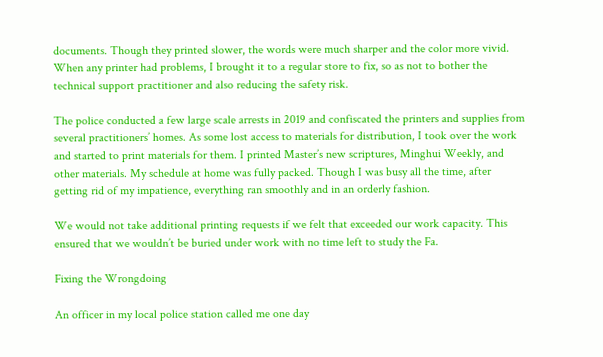documents. Though they printed slower, the words were much sharper and the color more vivid. When any printer had problems, I brought it to a regular store to fix, so as not to bother the technical support practitioner and also reducing the safety risk.

The police conducted a few large scale arrests in 2019 and confiscated the printers and supplies from several practitioners’ homes. As some lost access to materials for distribution, I took over the work and started to print materials for them. I printed Master’s new scriptures, Minghui Weekly, and other materials. My schedule at home was fully packed. Though I was busy all the time, after getting rid of my impatience, everything ran smoothly and in an orderly fashion.

We would not take additional printing requests if we felt that exceeded our work capacity. This ensured that we wouldn’t be buried under work with no time left to study the Fa.

Fixing the Wrongdoing

An officer in my local police station called me one day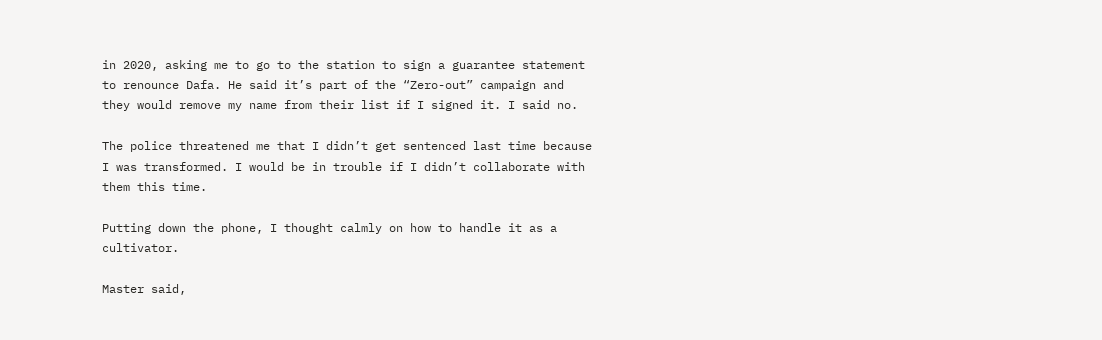in 2020, asking me to go to the station to sign a guarantee statement to renounce Dafa. He said it’s part of the “Zero-out” campaign and they would remove my name from their list if I signed it. I said no.

The police threatened me that I didn’t get sentenced last time because I was transformed. I would be in trouble if I didn’t collaborate with them this time.

Putting down the phone, I thought calmly on how to handle it as a cultivator.

Master said,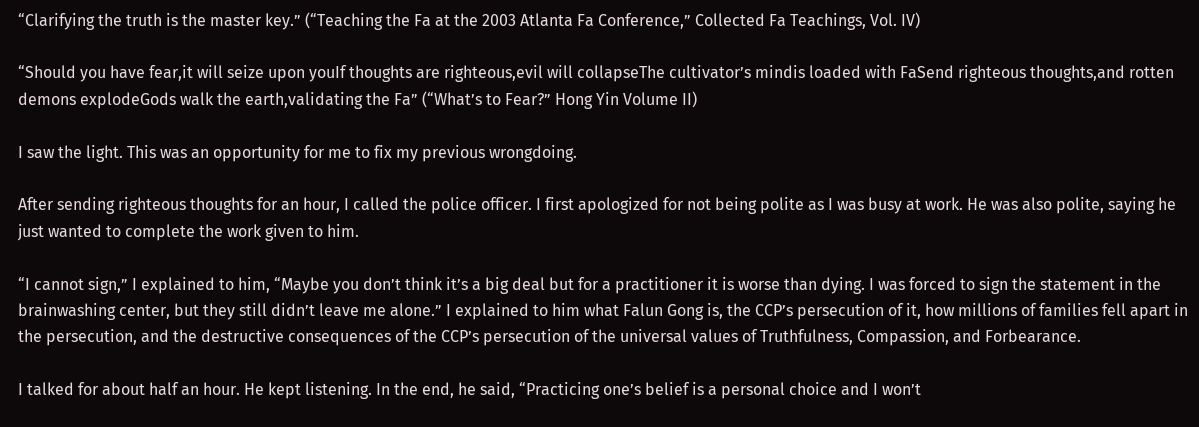“Clarifying the truth is the master key.” (“Teaching the Fa at the 2003 Atlanta Fa Conference,” Collected Fa Teachings, Vol. IV)

“Should you have fear,it will seize upon youIf thoughts are righteous,evil will collapseThe cultivator’s mindis loaded with FaSend righteous thoughts,and rotten demons explodeGods walk the earth,validating the Fa” (“What’s to Fear?” Hong Yin Volume II)

I saw the light. This was an opportunity for me to fix my previous wrongdoing.

After sending righteous thoughts for an hour, I called the police officer. I first apologized for not being polite as I was busy at work. He was also polite, saying he just wanted to complete the work given to him.

“I cannot sign,” I explained to him, “Maybe you don’t think it’s a big deal but for a practitioner it is worse than dying. I was forced to sign the statement in the brainwashing center, but they still didn’t leave me alone.” I explained to him what Falun Gong is, the CCP’s persecution of it, how millions of families fell apart in the persecution, and the destructive consequences of the CCP’s persecution of the universal values of Truthfulness, Compassion, and Forbearance.

I talked for about half an hour. He kept listening. In the end, he said, “Practicing one’s belief is a personal choice and I won’t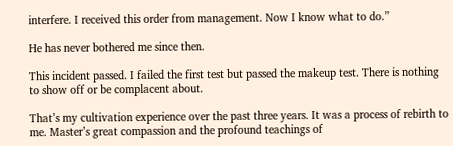interfere. I received this order from management. Now I know what to do.”

He has never bothered me since then.

This incident passed. I failed the first test but passed the makeup test. There is nothing to show off or be complacent about.

That’s my cultivation experience over the past three years. It was a process of rebirth to me. Master’s great compassion and the profound teachings of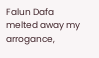Falun Dafa melted away my arrogance,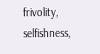frivolity, selfishness,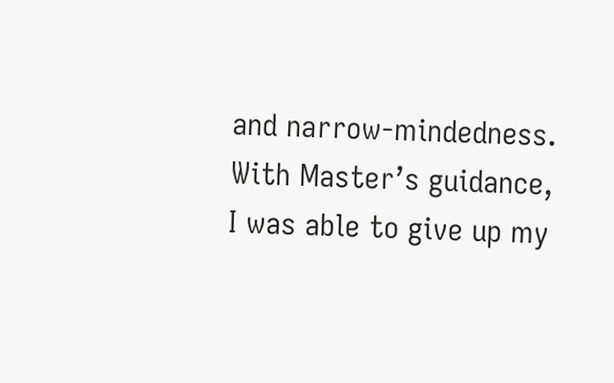and narrow-mindedness. With Master’s guidance, I was able to give up my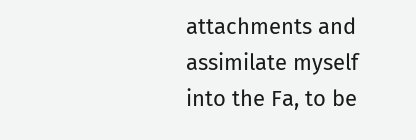attachments and assimilate myself into the Fa, to be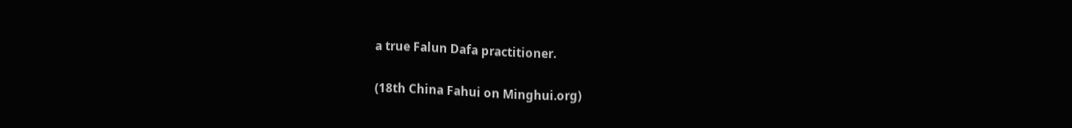a true Falun Dafa practitioner.

(18th China Fahui on Minghui.org)